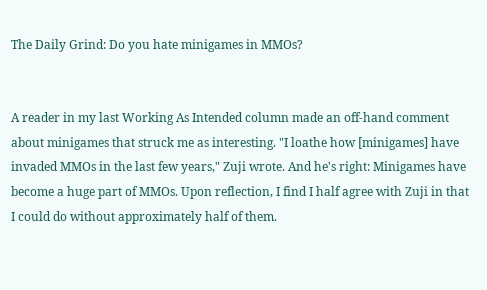The Daily Grind: Do you hate minigames in MMOs?


A reader in my last Working As Intended column made an off-hand comment about minigames that struck me as interesting. "I loathe how [minigames] have invaded MMOs in the last few years," Zuji wrote. And he's right: Minigames have become a huge part of MMOs. Upon reflection, I find I half agree with Zuji in that I could do without approximately half of them.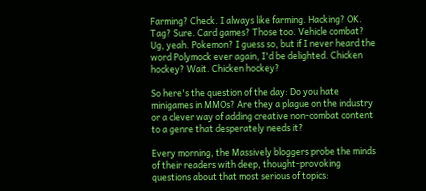Farming? Check. I always like farming. Hacking? OK. Tag? Sure. Card games? Those too. Vehicle combat? Ug, yeah. Pokemon? I guess so, but if I never heard the word Polymock ever again, I'd be delighted. Chicken hockey? Wait. Chicken hockey?

So here's the question of the day: Do you hate minigames in MMOs? Are they a plague on the industry or a clever way of adding creative non-combat content to a genre that desperately needs it?

Every morning, the Massively bloggers probe the minds of their readers with deep, thought-provoking questions about that most serious of topics: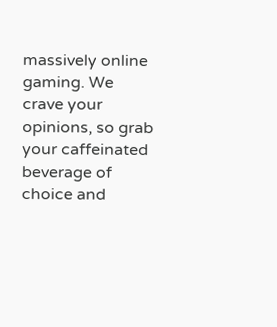massively online gaming. We crave your opinions, so grab your caffeinated beverage of choice and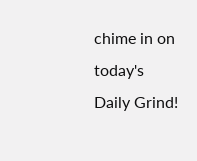chime in on today's Daily Grind!